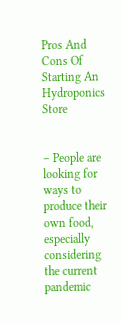Pros And Cons Of Starting An Hydroponics Store


– People are looking for ways to produce their own food, especially considering the current pandemic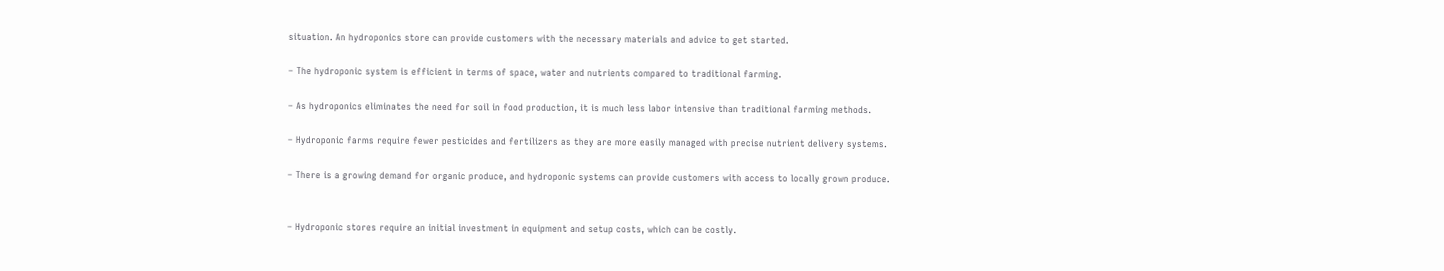situation. An hydroponics store can provide customers with the necessary materials and advice to get started.

– The hydroponic system is efficient in terms of space, water and nutrients compared to traditional farming.

– As hydroponics eliminates the need for soil in food production, it is much less labor intensive than traditional farming methods.

– Hydroponic farms require fewer pesticides and fertilizers as they are more easily managed with precise nutrient delivery systems.

– There is a growing demand for organic produce, and hydroponic systems can provide customers with access to locally grown produce.


– Hydroponic stores require an initial investment in equipment and setup costs, which can be costly.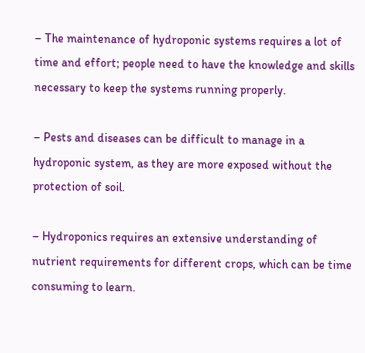– The maintenance of hydroponic systems requires a lot of time and effort; people need to have the knowledge and skills necessary to keep the systems running properly.

– Pests and diseases can be difficult to manage in a hydroponic system, as they are more exposed without the protection of soil.

– Hydroponics requires an extensive understanding of nutrient requirements for different crops, which can be time consuming to learn.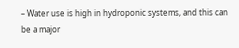– Water use is high in hydroponic systems, and this can be a major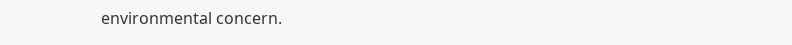environmental concern.